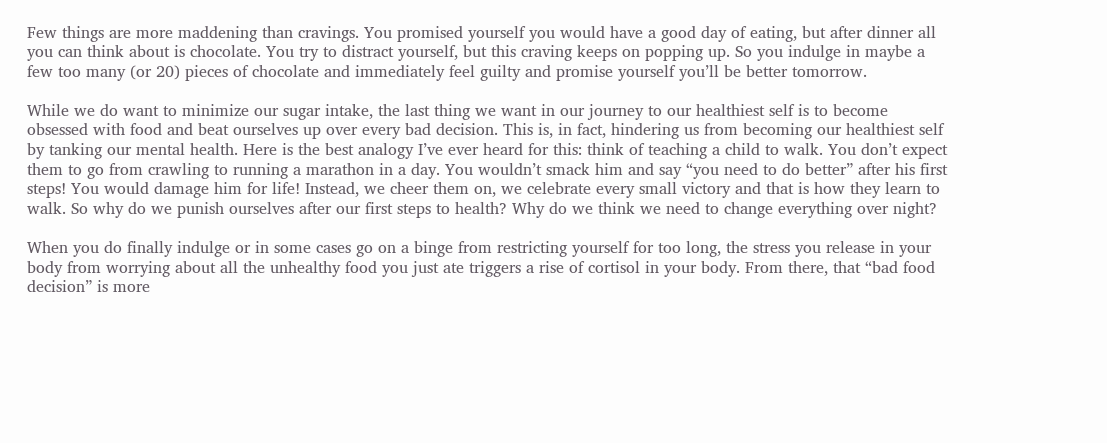Few things are more maddening than cravings. You promised yourself you would have a good day of eating, but after dinner all you can think about is chocolate. You try to distract yourself, but this craving keeps on popping up. So you indulge in maybe a few too many (or 20) pieces of chocolate and immediately feel guilty and promise yourself you’ll be better tomorrow.

While we do want to minimize our sugar intake, the last thing we want in our journey to our healthiest self is to become obsessed with food and beat ourselves up over every bad decision. This is, in fact, hindering us from becoming our healthiest self by tanking our mental health. Here is the best analogy I’ve ever heard for this: think of teaching a child to walk. You don’t expect them to go from crawling to running a marathon in a day. You wouldn’t smack him and say “you need to do better” after his first steps! You would damage him for life! Instead, we cheer them on, we celebrate every small victory and that is how they learn to walk. So why do we punish ourselves after our first steps to health? Why do we think we need to change everything over night?

When you do finally indulge or in some cases go on a binge from restricting yourself for too long, the stress you release in your body from worrying about all the unhealthy food you just ate triggers a rise of cortisol in your body. From there, that “bad food decision” is more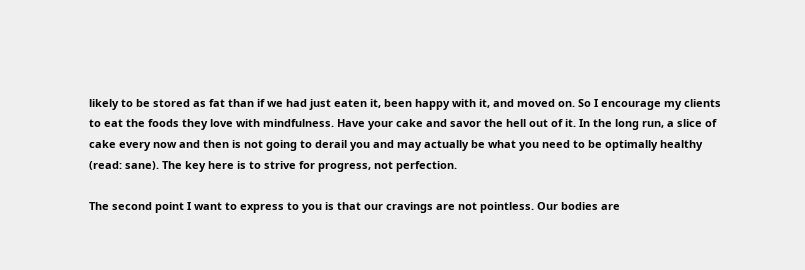likely to be stored as fat than if we had just eaten it, been happy with it, and moved on. So I encourage my clients to eat the foods they love with mindfulness. Have your cake and savor the hell out of it. In the long run, a slice of cake every now and then is not going to derail you and may actually be what you need to be optimally healthy (read: sane). The key here is to strive for progress, not perfection.

The second point I want to express to you is that our cravings are not pointless. Our bodies are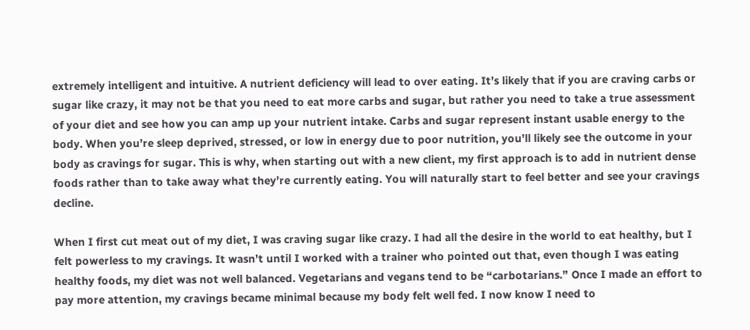extremely intelligent and intuitive. A nutrient deficiency will lead to over eating. It’s likely that if you are craving carbs or sugar like crazy, it may not be that you need to eat more carbs and sugar, but rather you need to take a true assessment of your diet and see how you can amp up your nutrient intake. Carbs and sugar represent instant usable energy to the body. When you’re sleep deprived, stressed, or low in energy due to poor nutrition, you’ll likely see the outcome in your body as cravings for sugar. This is why, when starting out with a new client, my first approach is to add in nutrient dense foods rather than to take away what they’re currently eating. You will naturally start to feel better and see your cravings decline.

When I first cut meat out of my diet, I was craving sugar like crazy. I had all the desire in the world to eat healthy, but I felt powerless to my cravings. It wasn’t until I worked with a trainer who pointed out that, even though I was eating healthy foods, my diet was not well balanced. Vegetarians and vegans tend to be “carbotarians.” Once I made an effort to pay more attention, my cravings became minimal because my body felt well fed. I now know I need to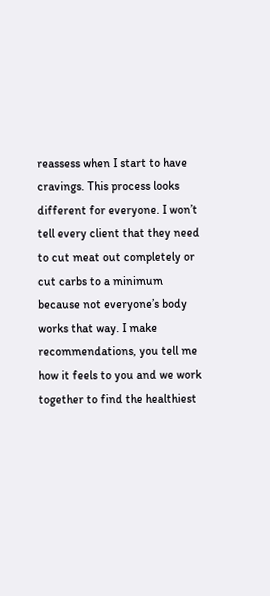reassess when I start to have cravings. This process looks different for everyone. I won’t tell every client that they need to cut meat out completely or cut carbs to a minimum because not everyone’s body works that way. I make recommendations, you tell me how it feels to you and we work together to find the healthiest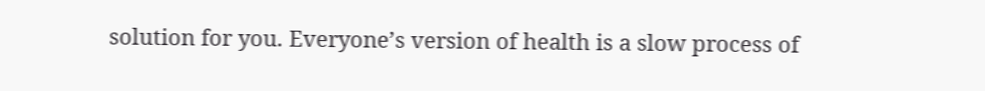solution for you. Everyone’s version of health is a slow process of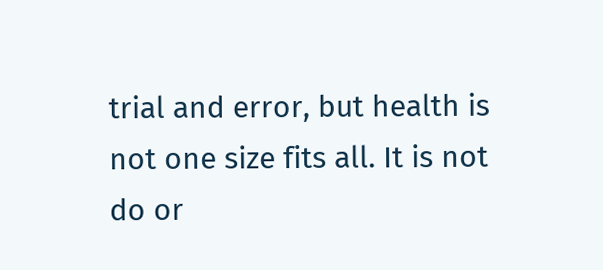trial and error, but health is not one size fits all. It is not do or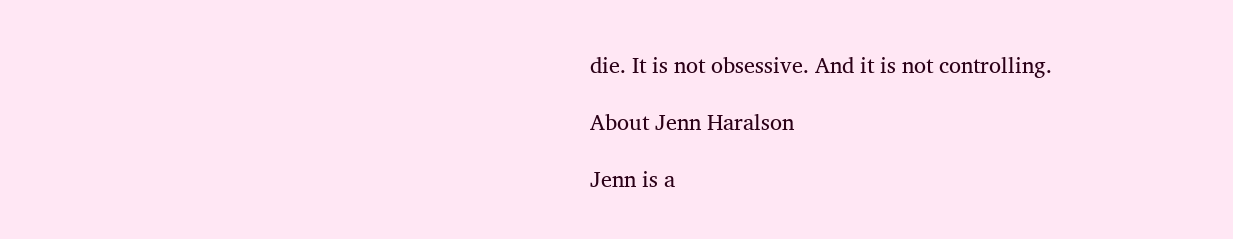die. It is not obsessive. And it is not controlling.

About Jenn Haralson

Jenn is a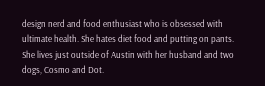design nerd and food enthusiast who is obsessed with ultimate health. She hates diet food and putting on pants. She lives just outside of Austin with her husband and two dogs, Cosmo and Dot.